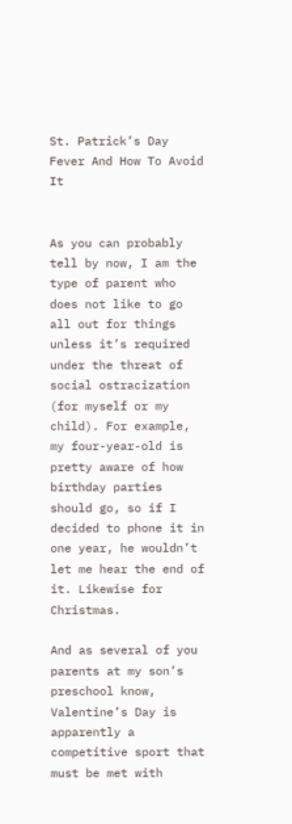St. Patrick’s Day Fever And How To Avoid It


As you can probably tell by now, I am the type of parent who does not like to go all out for things unless it’s required under the threat of social ostracization (for myself or my child). For example, my four-year-old is pretty aware of how birthday parties should go, so if I decided to phone it in one year, he wouldn’t let me hear the end of it. Likewise for Christmas.

And as several of you parents at my son’s preschool know, Valentine’s Day is apparently a competitive sport that must be met with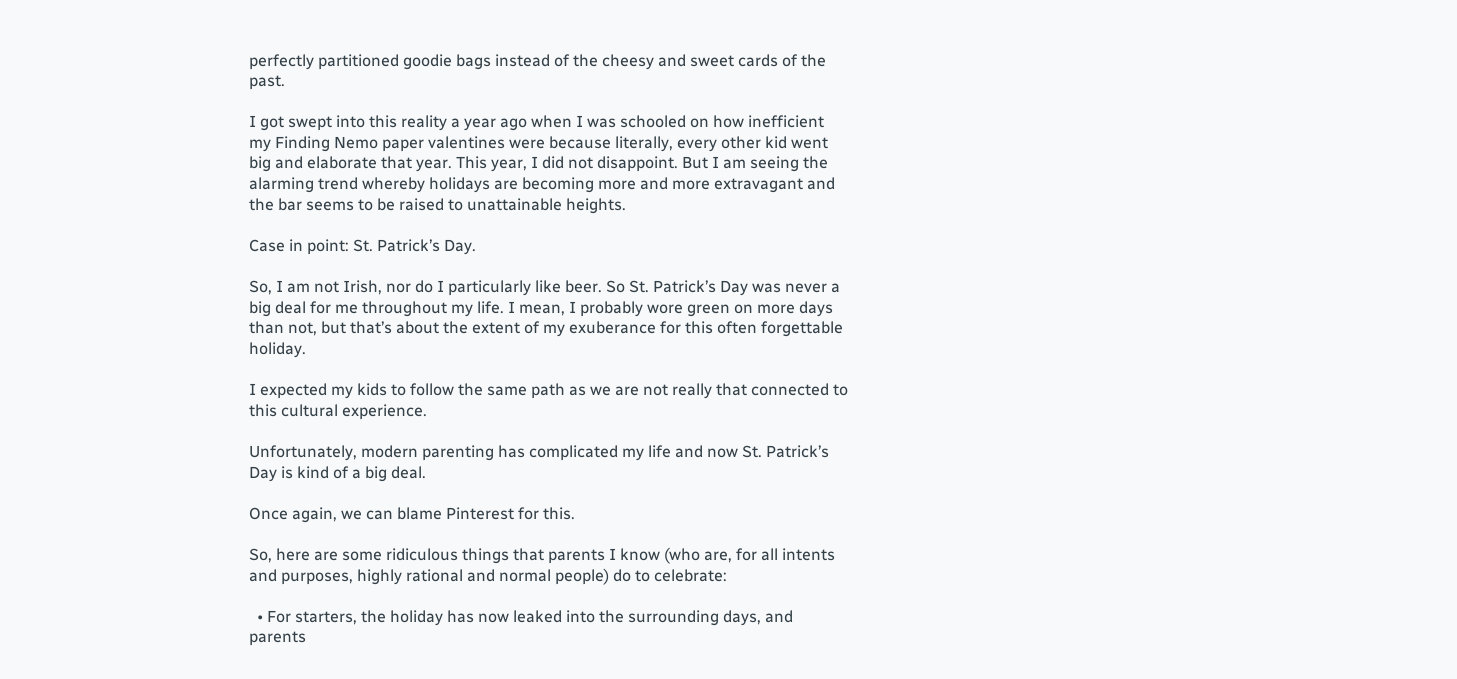perfectly partitioned goodie bags instead of the cheesy and sweet cards of the past.

I got swept into this reality a year ago when I was schooled on how inefficient my Finding Nemo paper valentines were because literally, every other kid went big and elaborate that year. This year, I did not disappoint. But I am seeing the alarming trend whereby holidays are becoming more and more extravagant and the bar seems to be raised to unattainable heights.

Case in point: St. Patrick’s Day.

So, I am not Irish, nor do I particularly like beer. So St. Patrick’s Day was never a big deal for me throughout my life. I mean, I probably wore green on more days than not, but that’s about the extent of my exuberance for this often forgettable holiday.

I expected my kids to follow the same path as we are not really that connected to this cultural experience.

Unfortunately, modern parenting has complicated my life and now St. Patrick’s Day is kind of a big deal.

Once again, we can blame Pinterest for this.

So, here are some ridiculous things that parents I know (who are, for all intents and purposes, highly rational and normal people) do to celebrate:

  • For starters, the holiday has now leaked into the surrounding days, and parents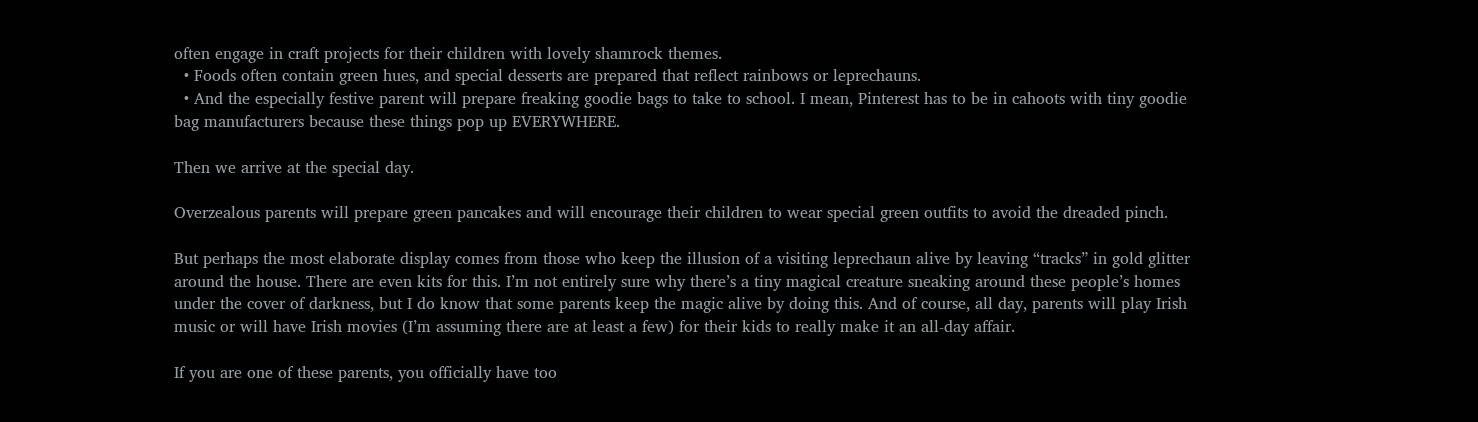often engage in craft projects for their children with lovely shamrock themes.
  • Foods often contain green hues, and special desserts are prepared that reflect rainbows or leprechauns.
  • And the especially festive parent will prepare freaking goodie bags to take to school. I mean, Pinterest has to be in cahoots with tiny goodie bag manufacturers because these things pop up EVERYWHERE.

Then we arrive at the special day.

Overzealous parents will prepare green pancakes and will encourage their children to wear special green outfits to avoid the dreaded pinch.

But perhaps the most elaborate display comes from those who keep the illusion of a visiting leprechaun alive by leaving “tracks” in gold glitter around the house. There are even kits for this. I’m not entirely sure why there’s a tiny magical creature sneaking around these people’s homes under the cover of darkness, but I do know that some parents keep the magic alive by doing this. And of course, all day, parents will play Irish music or will have Irish movies (I’m assuming there are at least a few) for their kids to really make it an all-day affair.

If you are one of these parents, you officially have too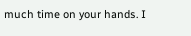much time on your hands. I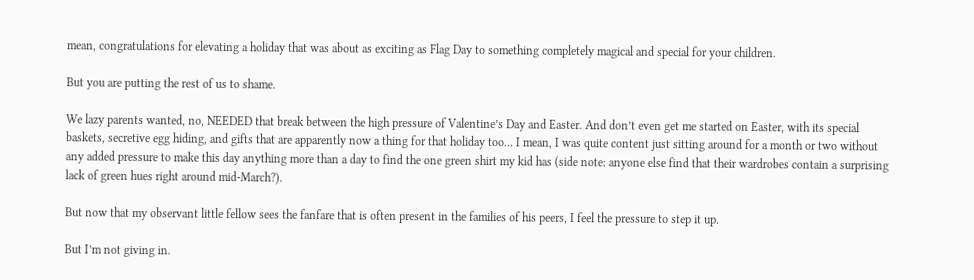mean, congratulations for elevating a holiday that was about as exciting as Flag Day to something completely magical and special for your children.

But you are putting the rest of us to shame.

We lazy parents wanted, no, NEEDED that break between the high pressure of Valentine’s Day and Easter. And don’t even get me started on Easter, with its special baskets, secretive egg hiding, and gifts that are apparently now a thing for that holiday too… I mean, I was quite content just sitting around for a month or two without any added pressure to make this day anything more than a day to find the one green shirt my kid has (side note: anyone else find that their wardrobes contain a surprising lack of green hues right around mid-March?).

But now that my observant little fellow sees the fanfare that is often present in the families of his peers, I feel the pressure to step it up.

But I’m not giving in.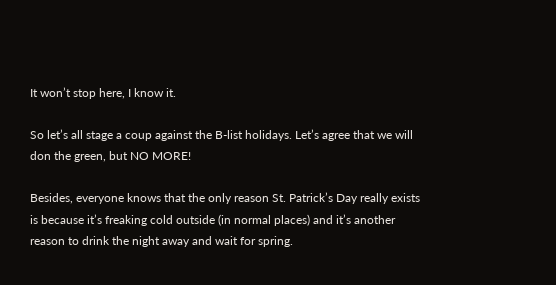It won’t stop here, I know it.

So let’s all stage a coup against the B-list holidays. Let’s agree that we will don the green, but NO MORE!

Besides, everyone knows that the only reason St. Patrick’s Day really exists is because it’s freaking cold outside (in normal places) and it’s another reason to drink the night away and wait for spring.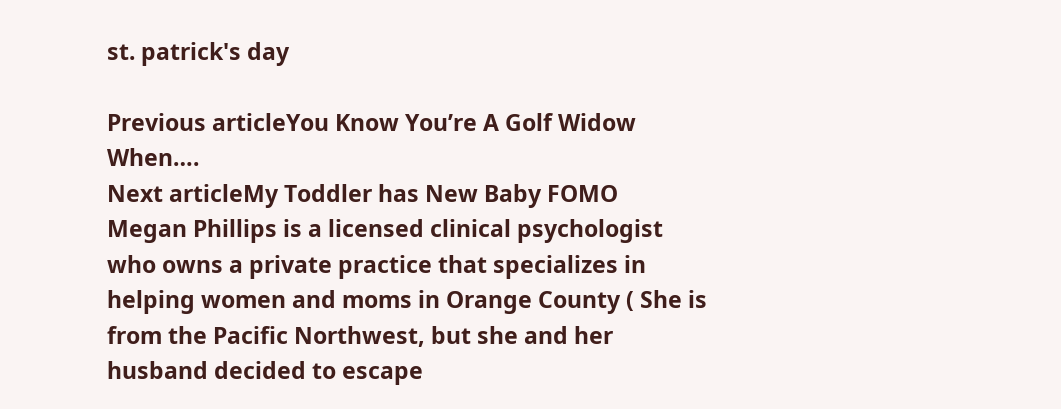st. patrick's day

Previous articleYou Know You’re A Golf Widow When….
Next articleMy Toddler has New Baby FOMO
Megan Phillips is a licensed clinical psychologist who owns a private practice that specializes in helping women and moms in Orange County ( She is from the Pacific Northwest, but she and her husband decided to escape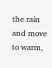the rain and move to warm,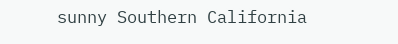sunny Southern California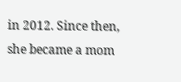in 2012. Since then, she became a mom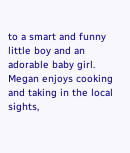to a smart and funny little boy and an adorable baby girl. Megan enjoys cooking and taking in the local sights,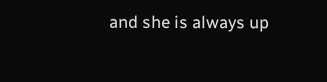and she is always up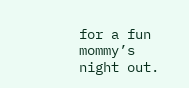for a fun mommy’s night out.